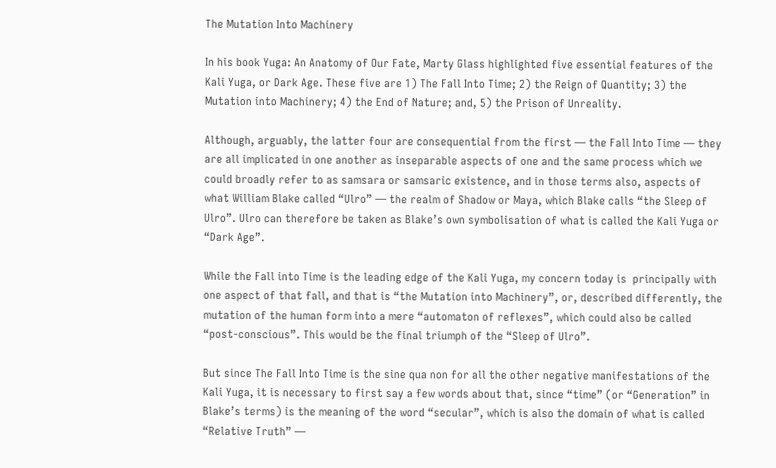The Mutation Into Machinery

In his book Yuga: An Anatomy of Our Fate, Marty Glass highlighted five essential features of the Kali Yuga, or Dark Age. These five are 1) The Fall Into Time; 2) the Reign of Quantity; 3) the Mutation into Machinery; 4) the End of Nature; and, 5) the Prison of Unreality.

Although, arguably, the latter four are consequential from the first — the Fall Into Time — they are all implicated in one another as inseparable aspects of one and the same process which we could broadly refer to as samsara or samsaric existence, and in those terms also, aspects of what William Blake called “Ulro” — the realm of Shadow or Maya, which Blake calls “the Sleep of Ulro”. Ulro can therefore be taken as Blake’s own symbolisation of what is called the Kali Yuga or “Dark Age”.

While the Fall into Time is the leading edge of the Kali Yuga, my concern today is  principally with one aspect of that fall, and that is “the Mutation into Machinery”, or, described differently, the mutation of the human form into a mere “automaton of reflexes”, which could also be called “post-conscious”. This would be the final triumph of the “Sleep of Ulro”.

But since The Fall Into Time is the sine qua non for all the other negative manifestations of the Kali Yuga, it is necessary to first say a few words about that, since “time” (or “Generation” in Blake’s terms) is the meaning of the word “secular”, which is also the domain of what is called “Relative Truth” —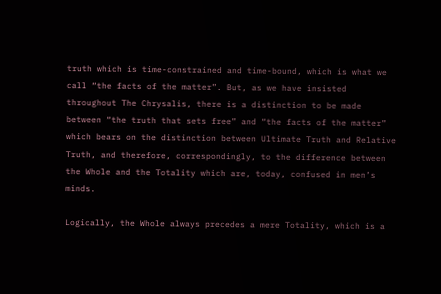truth which is time-constrained and time-bound, which is what we call “the facts of the matter”. But, as we have insisted throughout The Chrysalis, there is a distinction to be made between “the truth that sets free” and “the facts of the matter” which bears on the distinction between Ultimate Truth and Relative Truth, and therefore, correspondingly, to the difference between the Whole and the Totality which are, today, confused in men’s minds.

Logically, the Whole always precedes a mere Totality, which is a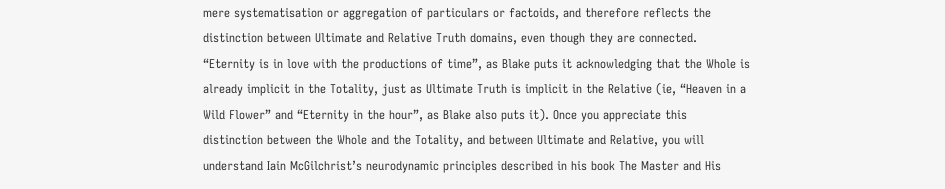mere systematisation or aggregation of particulars or factoids, and therefore reflects the distinction between Ultimate and Relative Truth domains, even though they are connected. “Eternity is in love with the productions of time”, as Blake puts it acknowledging that the Whole is already implicit in the Totality, just as Ultimate Truth is implicit in the Relative (ie, “Heaven in a Wild Flower” and “Eternity in the hour”, as Blake also puts it). Once you appreciate this distinction between the Whole and the Totality, and between Ultimate and Relative, you will understand Iain McGilchrist’s neurodynamic principles described in his book The Master and His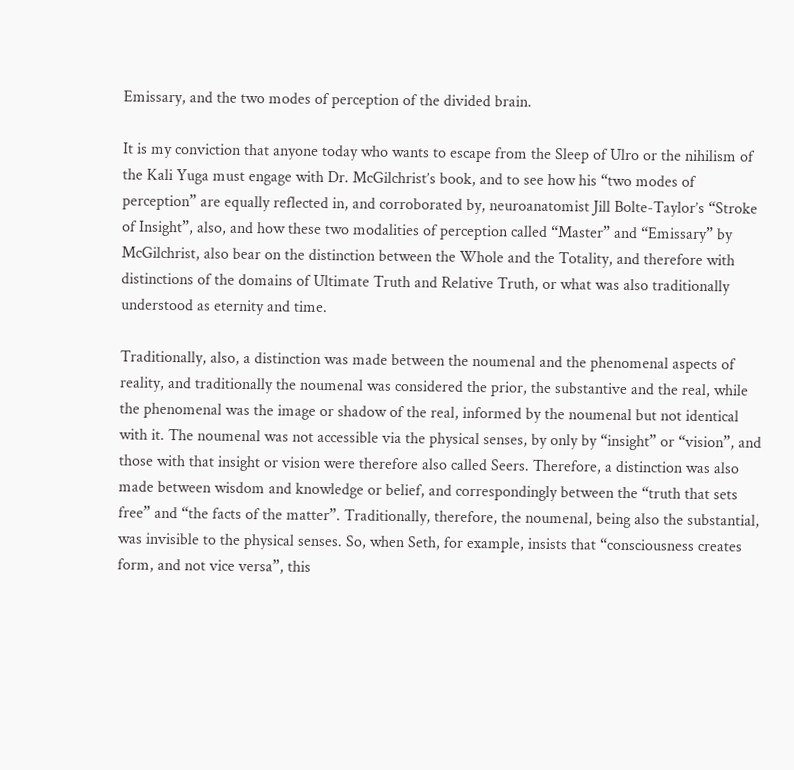Emissary, and the two modes of perception of the divided brain.

It is my conviction that anyone today who wants to escape from the Sleep of Ulro or the nihilism of the Kali Yuga must engage with Dr. McGilchrist’s book, and to see how his “two modes of perception” are equally reflected in, and corroborated by, neuroanatomist Jill Bolte-Taylor’s “Stroke of Insight”, also, and how these two modalities of perception called “Master” and “Emissary” by McGilchrist, also bear on the distinction between the Whole and the Totality, and therefore with distinctions of the domains of Ultimate Truth and Relative Truth, or what was also traditionally understood as eternity and time.

Traditionally, also, a distinction was made between the noumenal and the phenomenal aspects of reality, and traditionally the noumenal was considered the prior, the substantive and the real, while the phenomenal was the image or shadow of the real, informed by the noumenal but not identical with it. The noumenal was not accessible via the physical senses, by only by “insight” or “vision”, and those with that insight or vision were therefore also called Seers. Therefore, a distinction was also made between wisdom and knowledge or belief, and correspondingly between the “truth that sets free” and “the facts of the matter”. Traditionally, therefore, the noumenal, being also the substantial, was invisible to the physical senses. So, when Seth, for example, insists that “consciousness creates form, and not vice versa”, this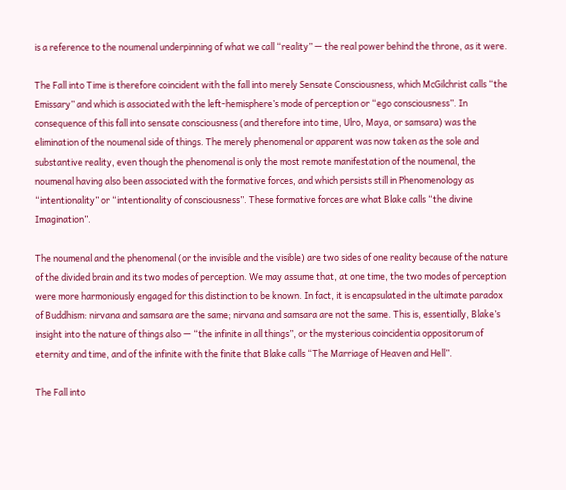is a reference to the noumenal underpinning of what we call “reality” — the real power behind the throne, as it were.

The Fall into Time is therefore coincident with the fall into merely Sensate Consciousness, which McGilchrist calls “the Emissary” and which is associated with the left-hemisphere’s mode of perception or “ego consciousness”. In consequence of this fall into sensate consciousness (and therefore into time, Ulro, Maya, or samsara) was the elimination of the noumenal side of things. The merely phenomenal or apparent was now taken as the sole and substantive reality, even though the phenomenal is only the most remote manifestation of the noumenal, the noumenal having also been associated with the formative forces, and which persists still in Phenomenology as “intentionality” or “intentionality of consciousness”. These formative forces are what Blake calls “the divine Imagination”.

The noumenal and the phenomenal (or the invisible and the visible) are two sides of one reality because of the nature of the divided brain and its two modes of perception. We may assume that, at one time, the two modes of perception were more harmoniously engaged for this distinction to be known. In fact, it is encapsulated in the ultimate paradox of Buddhism: nirvana and samsara are the same; nirvana and samsara are not the same. This is, essentially, Blake’s insight into the nature of things also — “the infinite in all things”, or the mysterious coincidentia oppositorum of eternity and time, and of the infinite with the finite that Blake calls “The Marriage of Heaven and Hell”.

The Fall into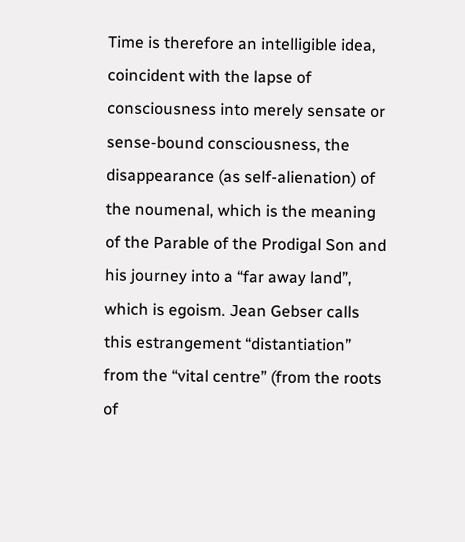Time is therefore an intelligible idea, coincident with the lapse of consciousness into merely sensate or sense-bound consciousness, the disappearance (as self-alienation) of the noumenal, which is the meaning of the Parable of the Prodigal Son and his journey into a “far away land”, which is egoism. Jean Gebser calls this estrangement “distantiation” from the “vital centre” (from the roots of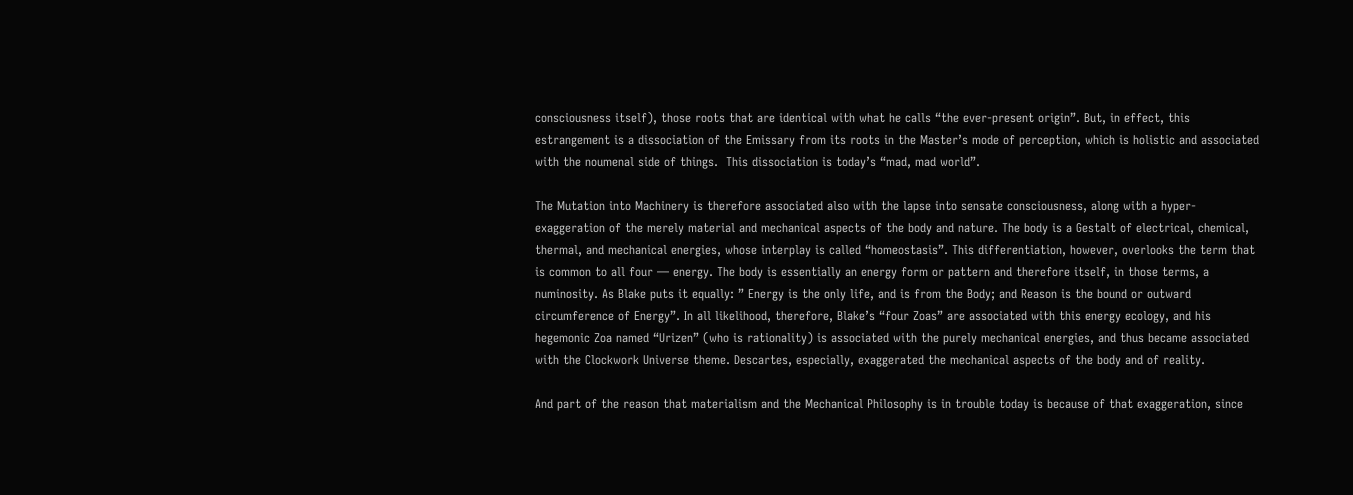consciousness itself), those roots that are identical with what he calls “the ever-present origin”. But, in effect, this estrangement is a dissociation of the Emissary from its roots in the Master’s mode of perception, which is holistic and associated with the noumenal side of things.  This dissociation is today’s “mad, mad world”.

The Mutation into Machinery is therefore associated also with the lapse into sensate consciousness, along with a hyper-exaggeration of the merely material and mechanical aspects of the body and nature. The body is a Gestalt of electrical, chemical, thermal, and mechanical energies, whose interplay is called “homeostasis”. This differentiation, however, overlooks the term that is common to all four — energy. The body is essentially an energy form or pattern and therefore itself, in those terms, a numinosity. As Blake puts it equally: ” Energy is the only life, and is from the Body; and Reason is the bound or outward circumference of Energy”. In all likelihood, therefore, Blake’s “four Zoas” are associated with this energy ecology, and his hegemonic Zoa named “Urizen” (who is rationality) is associated with the purely mechanical energies, and thus became associated with the Clockwork Universe theme. Descartes, especially, exaggerated the mechanical aspects of the body and of reality.

And part of the reason that materialism and the Mechanical Philosophy is in trouble today is because of that exaggeration, since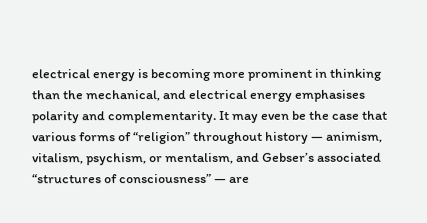electrical energy is becoming more prominent in thinking than the mechanical, and electrical energy emphasises polarity and complementarity. It may even be the case that various forms of “religion” throughout history — animism, vitalism, psychism, or mentalism, and Gebser’s associated “structures of consciousness” — are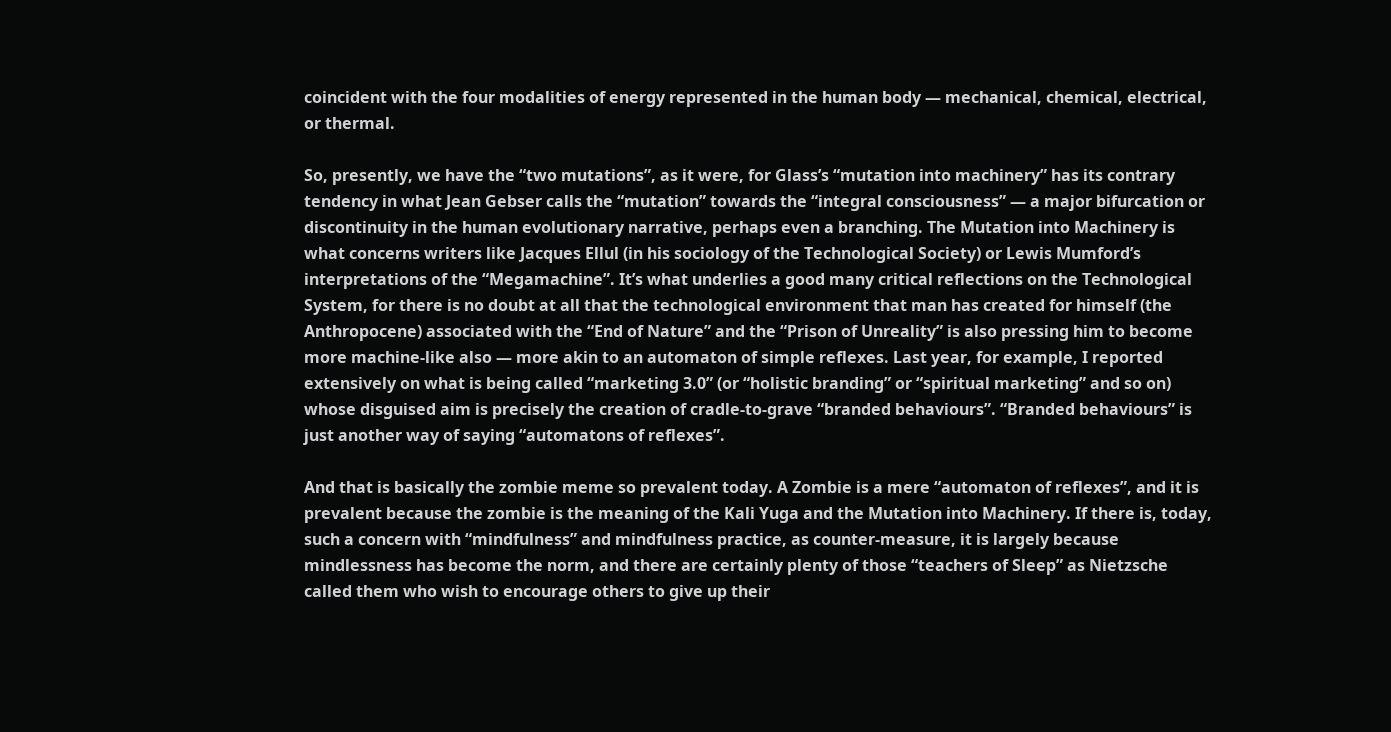coincident with the four modalities of energy represented in the human body — mechanical, chemical, electrical, or thermal.

So, presently, we have the “two mutations”, as it were, for Glass’s “mutation into machinery” has its contrary tendency in what Jean Gebser calls the “mutation” towards the “integral consciousness” — a major bifurcation or discontinuity in the human evolutionary narrative, perhaps even a branching. The Mutation into Machinery is what concerns writers like Jacques Ellul (in his sociology of the Technological Society) or Lewis Mumford’s interpretations of the “Megamachine”. It’s what underlies a good many critical reflections on the Technological System, for there is no doubt at all that the technological environment that man has created for himself (the Anthropocene) associated with the “End of Nature” and the “Prison of Unreality” is also pressing him to become more machine-like also — more akin to an automaton of simple reflexes. Last year, for example, I reported extensively on what is being called “marketing 3.0” (or “holistic branding” or “spiritual marketing” and so on) whose disguised aim is precisely the creation of cradle-to-grave “branded behaviours”. “Branded behaviours” is just another way of saying “automatons of reflexes”.

And that is basically the zombie meme so prevalent today. A Zombie is a mere “automaton of reflexes”, and it is prevalent because the zombie is the meaning of the Kali Yuga and the Mutation into Machinery. If there is, today, such a concern with “mindfulness” and mindfulness practice, as counter-measure, it is largely because mindlessness has become the norm, and there are certainly plenty of those “teachers of Sleep” as Nietzsche called them who wish to encourage others to give up their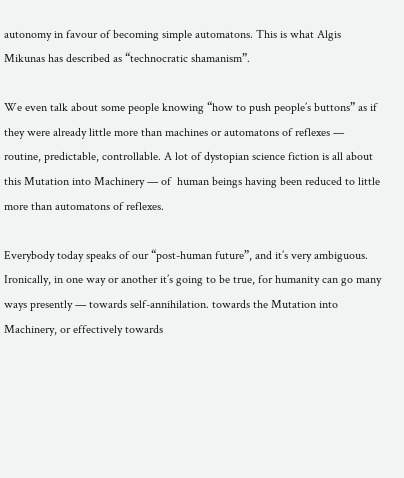autonomy in favour of becoming simple automatons. This is what Algis Mikunas has described as “technocratic shamanism”.

We even talk about some people knowing “how to push people’s buttons” as if they were already little more than machines or automatons of reflexes — routine, predictable, controllable. A lot of dystopian science fiction is all about this Mutation into Machinery — of  human beings having been reduced to little more than automatons of reflexes.

Everybody today speaks of our “post-human future”, and it’s very ambiguous. Ironically, in one way or another it’s going to be true, for humanity can go many ways presently — towards self-annihilation. towards the Mutation into Machinery, or effectively towards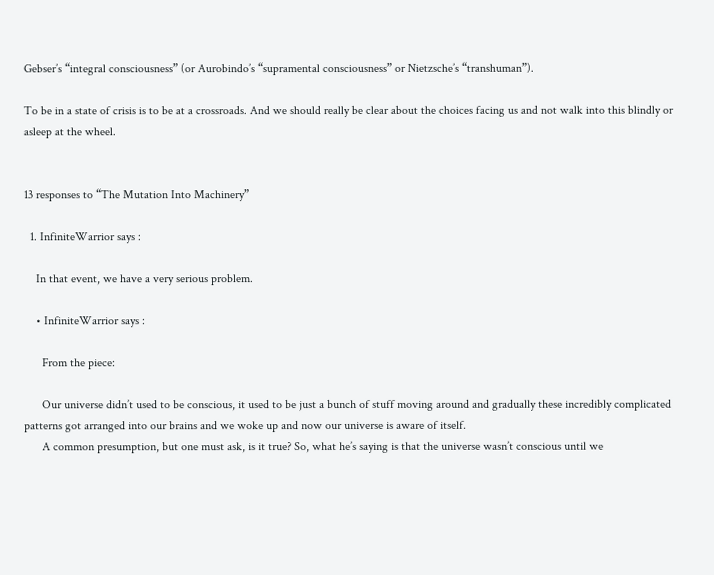Gebser’s “integral consciousness” (or Aurobindo’s “supramental consciousness” or Nietzsche’s “transhuman”).

To be in a state of crisis is to be at a crossroads. And we should really be clear about the choices facing us and not walk into this blindly or asleep at the wheel.


13 responses to “The Mutation Into Machinery”

  1. InfiniteWarrior says :

    In that event, we have a very serious problem.

    • InfiniteWarrior says :

      From the piece:

      Our universe didn’t used to be conscious, it used to be just a bunch of stuff moving around and gradually these incredibly complicated patterns got arranged into our brains and we woke up and now our universe is aware of itself.
      A common presumption, but one must ask, is it true? So, what he’s saying is that the universe wasn’t conscious until we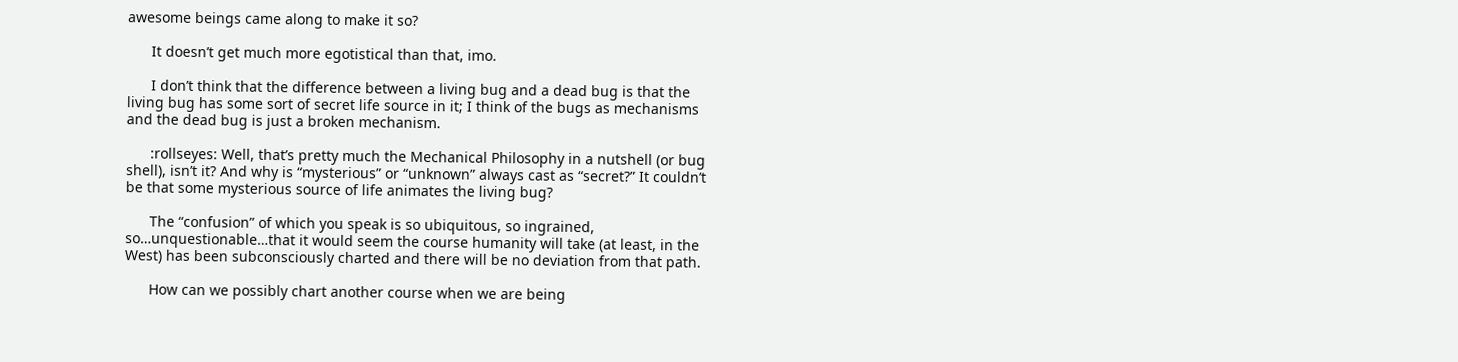awesome beings came along to make it so?

      It doesn’t get much more egotistical than that, imo.

      I don’t think that the difference between a living bug and a dead bug is that the living bug has some sort of secret life source in it; I think of the bugs as mechanisms and the dead bug is just a broken mechanism.

      :rollseyes: Well, that’s pretty much the Mechanical Philosophy in a nutshell (or bug shell), isn’t it? And why is “mysterious” or “unknown” always cast as “secret?” It couldn’t be that some mysterious source of life animates the living bug?

      The “confusion” of which you speak is so ubiquitous, so ingrained, so…unquestionable…that it would seem the course humanity will take (at least, in the West) has been subconsciously charted and there will be no deviation from that path.

      How can we possibly chart another course when we are being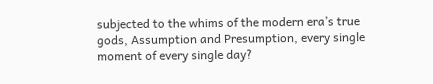subjected to the whims of the modern era’s true gods, Assumption and Presumption, every single moment of every single day?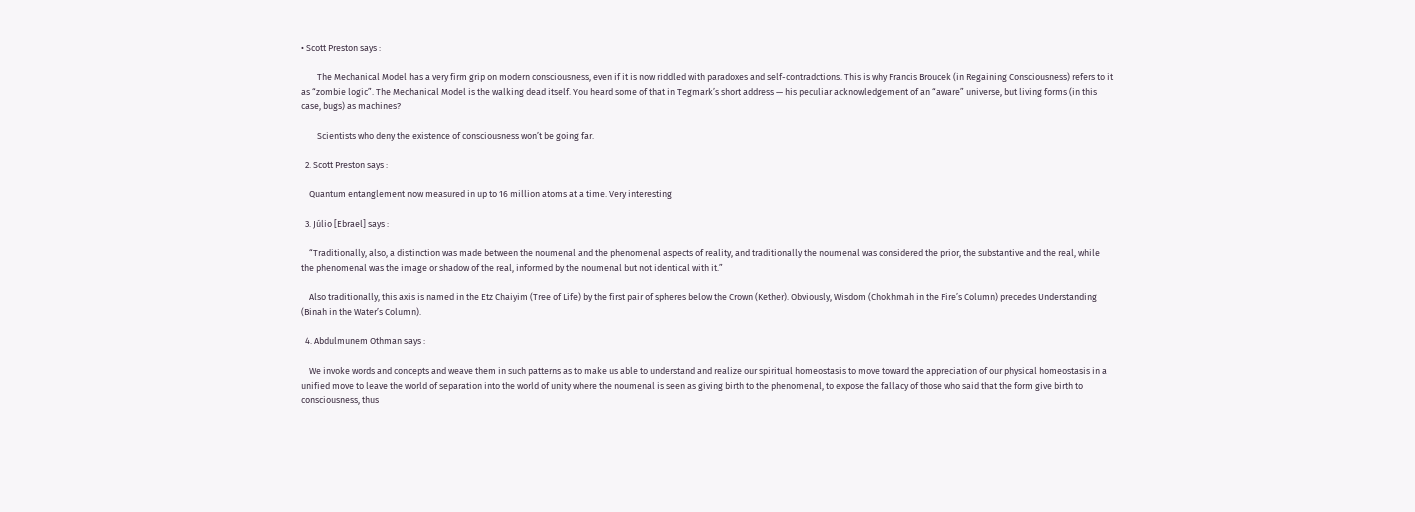• Scott Preston says :

        The Mechanical Model has a very firm grip on modern consciousness, even if it is now riddled with paradoxes and self-contradctions. This is why Francis Broucek (in Regaining Consciousness) refers to it as “zombie logic”. The Mechanical Model is the walking dead itself. You heard some of that in Tegmark’s short address — his peculiar acknowledgement of an “aware” universe, but living forms (in this case, bugs) as machines?

        Scientists who deny the existence of consciousness won’t be going far.

  2. Scott Preston says :

    Quantum entanglement now measured in up to 16 million atoms at a time. Very interesting

  3. Júlio [Ebrael] says :

    “Traditionally, also, a distinction was made between the noumenal and the phenomenal aspects of reality, and traditionally the noumenal was considered the prior, the substantive and the real, while the phenomenal was the image or shadow of the real, informed by the noumenal but not identical with it.”

    Also traditionally, this axis is named in the Etz Chaiyim (Tree of Life) by the first pair of spheres below the Crown (Kether). Obviously, Wisdom (Chokhmah in the Fire’s Column) precedes Understanding (Binah in the Water’s Column).

  4. Abdulmunem Othman says :

    We invoke words and concepts and weave them in such patterns as to make us able to understand and realize our spiritual homeostasis to move toward the appreciation of our physical homeostasis in a unified move to leave the world of separation into the world of unity where the noumenal is seen as giving birth to the phenomenal, to expose the fallacy of those who said that the form give birth to consciousness, thus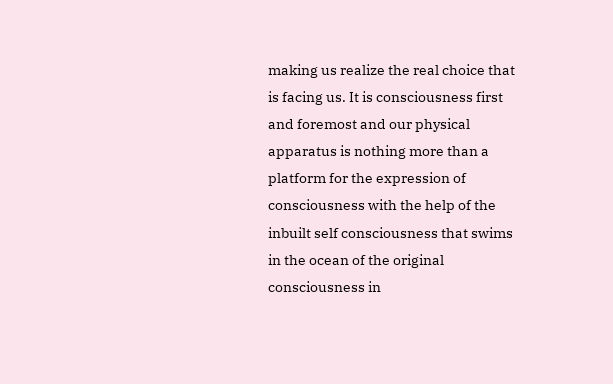making us realize the real choice that is facing us. It is consciousness first and foremost and our physical apparatus is nothing more than a platform for the expression of consciousness with the help of the inbuilt self consciousness that swims in the ocean of the original consciousness in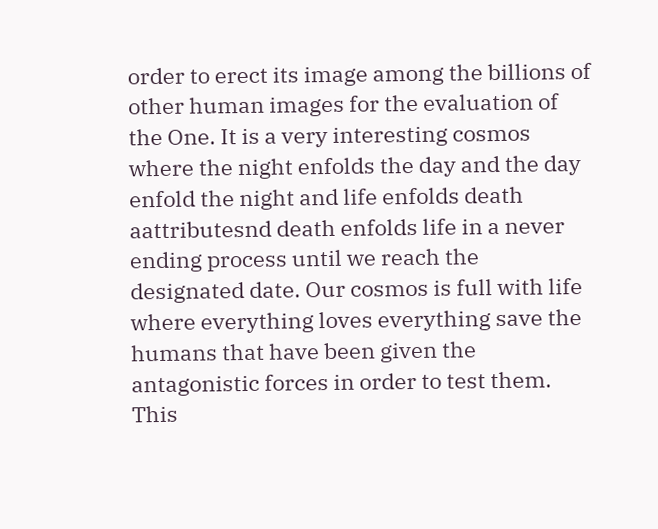order to erect its image among the billions of other human images for the evaluation of the One. It is a very interesting cosmos where the night enfolds the day and the day enfold the night and life enfolds death aattributesnd death enfolds life in a never ending process until we reach the designated date. Our cosmos is full with life where everything loves everything save the humans that have been given the antagonistic forces in order to test them. This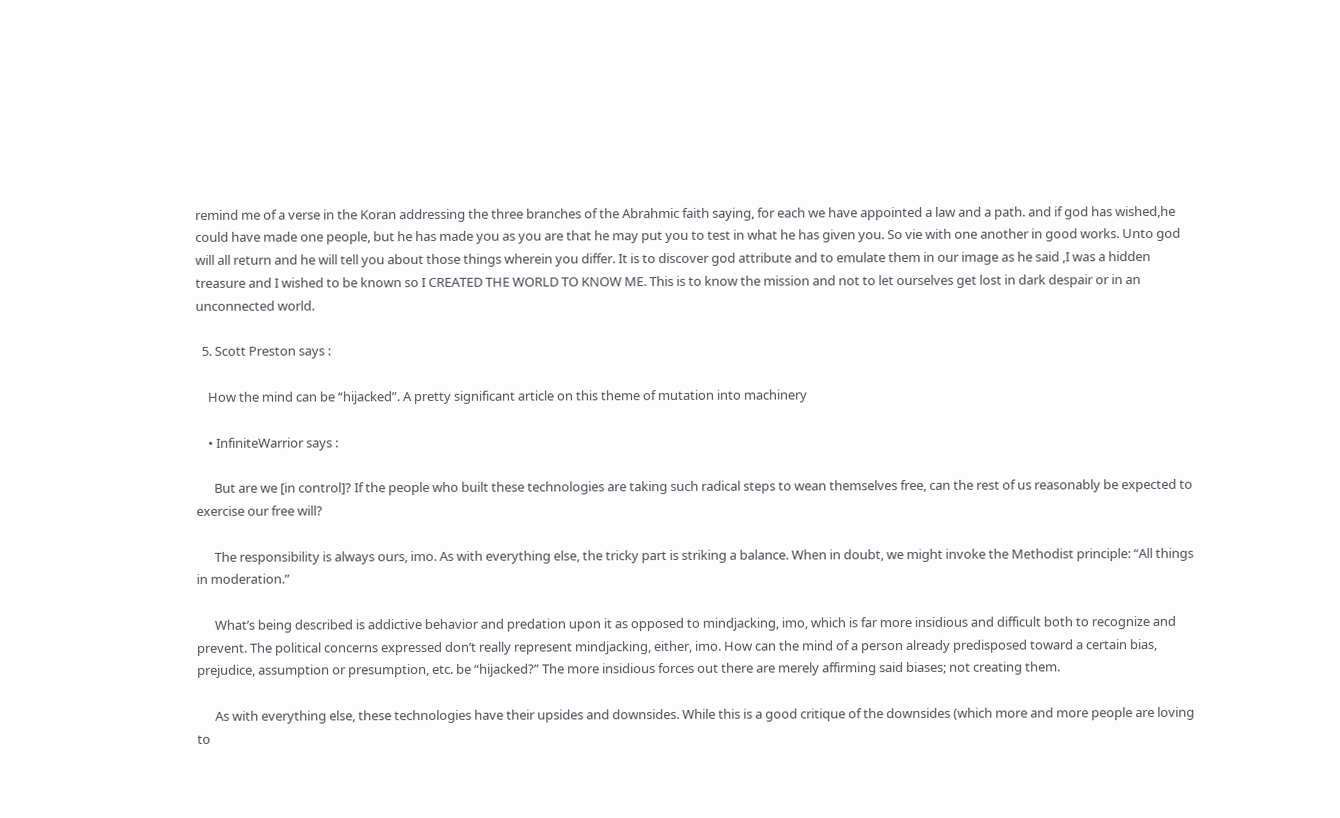remind me of a verse in the Koran addressing the three branches of the Abrahmic faith saying, for each we have appointed a law and a path. and if god has wished,he could have made one people, but he has made you as you are that he may put you to test in what he has given you. So vie with one another in good works. Unto god will all return and he will tell you about those things wherein you differ. It is to discover god attribute and to emulate them in our image as he said ,I was a hidden treasure and I wished to be known so I CREATED THE WORLD TO KNOW ME. This is to know the mission and not to let ourselves get lost in dark despair or in an unconnected world.

  5. Scott Preston says :

    How the mind can be “hijacked”. A pretty significant article on this theme of mutation into machinery

    • InfiniteWarrior says :

      But are we [in control]? If the people who built these technologies are taking such radical steps to wean themselves free, can the rest of us reasonably be expected to exercise our free will?

      The responsibility is always ours, imo. As with everything else, the tricky part is striking a balance. When in doubt, we might invoke the Methodist principle: “All things in moderation.”

      What’s being described is addictive behavior and predation upon it as opposed to mindjacking, imo, which is far more insidious and difficult both to recognize and prevent. The political concerns expressed don’t really represent mindjacking, either, imo. How can the mind of a person already predisposed toward a certain bias, prejudice, assumption or presumption, etc. be “hijacked?” The more insidious forces out there are merely affirming said biases; not creating them.

      As with everything else, these technologies have their upsides and downsides. While this is a good critique of the downsides (which more and more people are loving to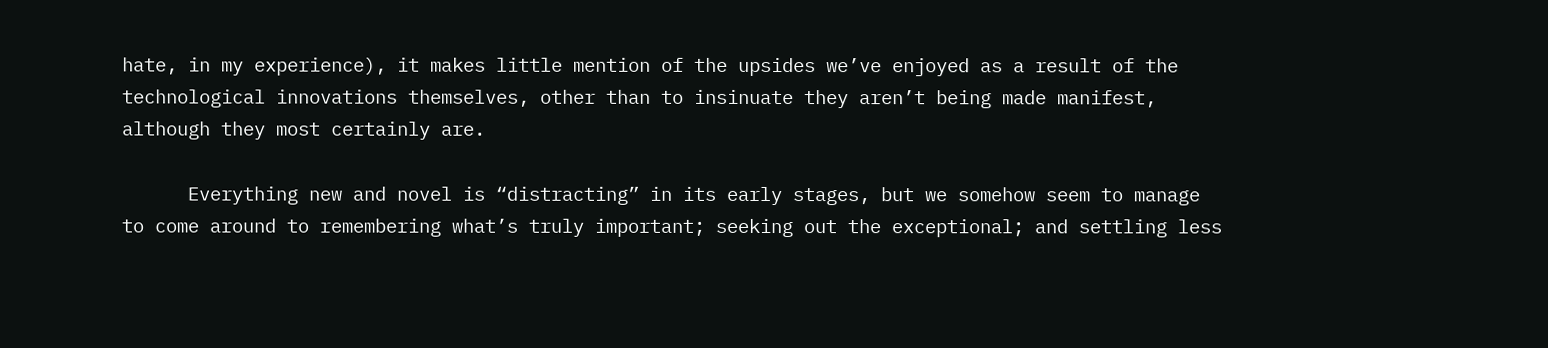hate, in my experience), it makes little mention of the upsides we’ve enjoyed as a result of the technological innovations themselves, other than to insinuate they aren’t being made manifest, although they most certainly are.

      Everything new and novel is “distracting” in its early stages, but we somehow seem to manage to come around to remembering what’s truly important; seeking out the exceptional; and settling less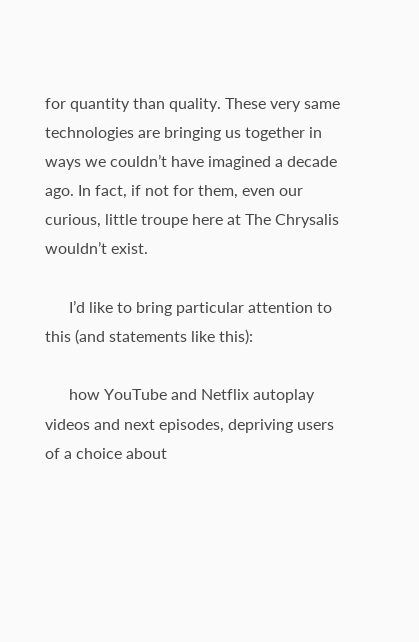for quantity than quality. These very same technologies are bringing us together in ways we couldn’t have imagined a decade ago. In fact, if not for them, even our curious, little troupe here at The Chrysalis wouldn’t exist.

      I’d like to bring particular attention to this (and statements like this):

      how YouTube and Netflix autoplay videos and next episodes, depriving users of a choice about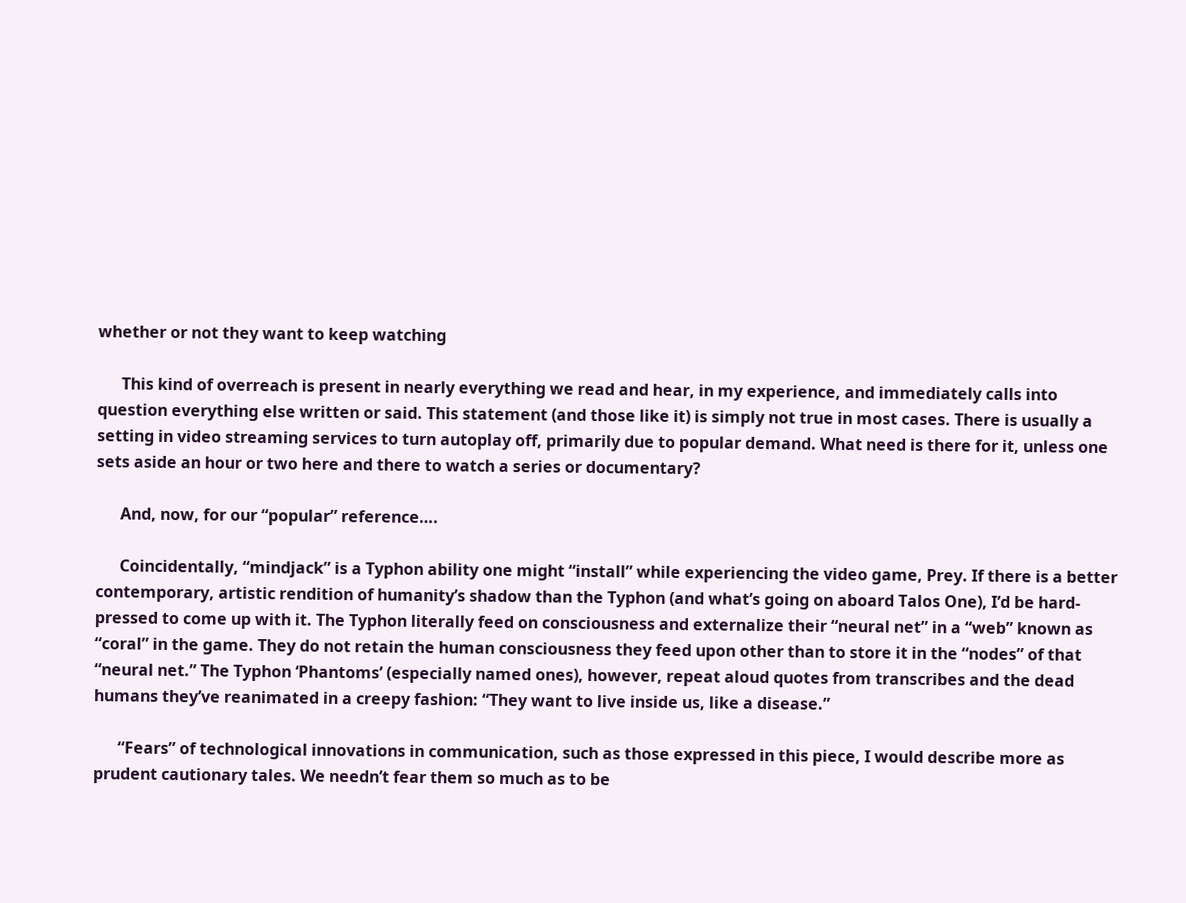whether or not they want to keep watching

      This kind of overreach is present in nearly everything we read and hear, in my experience, and immediately calls into question everything else written or said. This statement (and those like it) is simply not true in most cases. There is usually a setting in video streaming services to turn autoplay off, primarily due to popular demand. What need is there for it, unless one sets aside an hour or two here and there to watch a series or documentary?

      And, now, for our “popular” reference….

      Coincidentally, “mindjack” is a Typhon ability one might “install” while experiencing the video game, Prey. If there is a better contemporary, artistic rendition of humanity’s shadow than the Typhon (and what’s going on aboard Talos One), I’d be hard-pressed to come up with it. The Typhon literally feed on consciousness and externalize their “neural net” in a “web” known as “coral” in the game. They do not retain the human consciousness they feed upon other than to store it in the “nodes” of that “neural net.” The Typhon ‘Phantoms’ (especially named ones), however, repeat aloud quotes from transcribes and the dead humans they’ve reanimated in a creepy fashion: “They want to live inside us, like a disease.”

      “Fears” of technological innovations in communication, such as those expressed in this piece, I would describe more as prudent cautionary tales. We needn’t fear them so much as to be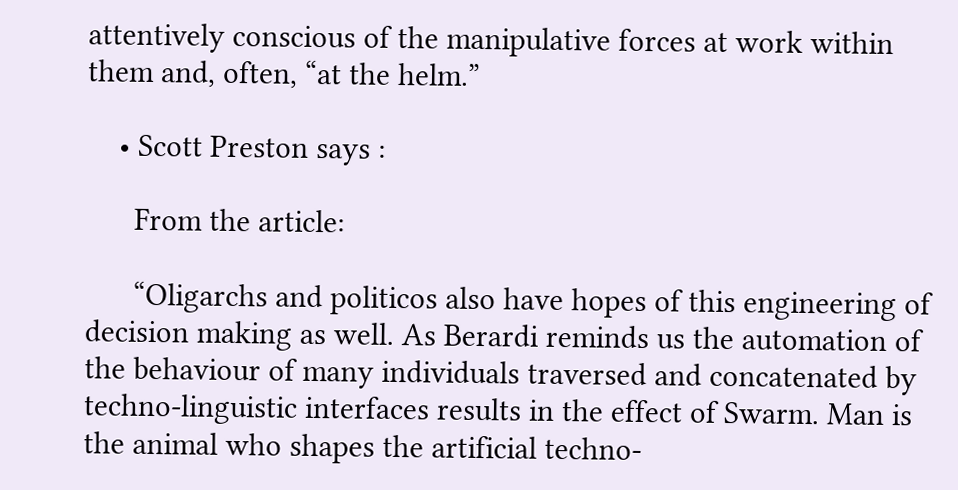attentively conscious of the manipulative forces at work within them and, often, “at the helm.”

    • Scott Preston says :

      From the article:

      “Oligarchs and politicos also have hopes of this engineering of decision making as well. As Berardi reminds us the automation of the behaviour of many individuals traversed and concatenated by techno-linguistic interfaces results in the effect of Swarm. Man is the animal who shapes the artificial techno-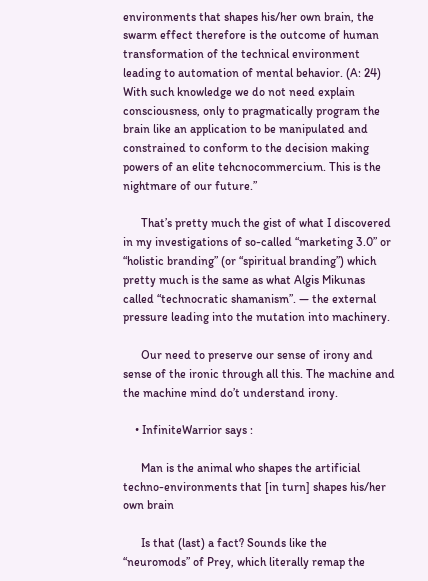environments that shapes his/her own brain, the swarm effect therefore is the outcome of human transformation of the technical environment leading to automation of mental behavior. (A: 24) With such knowledge we do not need explain consciousness, only to pragmatically program the brain like an application to be manipulated and constrained to conform to the decision making powers of an elite tehcnocommercium. This is the nightmare of our future.”

      That’s pretty much the gist of what I discovered in my investigations of so-called “marketing 3.0” or “holistic branding” (or “spiritual branding”) which pretty much is the same as what Algis Mikunas called “technocratic shamanism”. — the external pressure leading into the mutation into machinery.

      Our need to preserve our sense of irony and sense of the ironic through all this. The machine and the machine mind do’t understand irony.

    • InfiniteWarrior says :

      Man is the animal who shapes the artificial techno-environments that [in turn] shapes his/her own brain

      Is that (last) a fact? Sounds like the “neuromods” of Prey, which literally remap the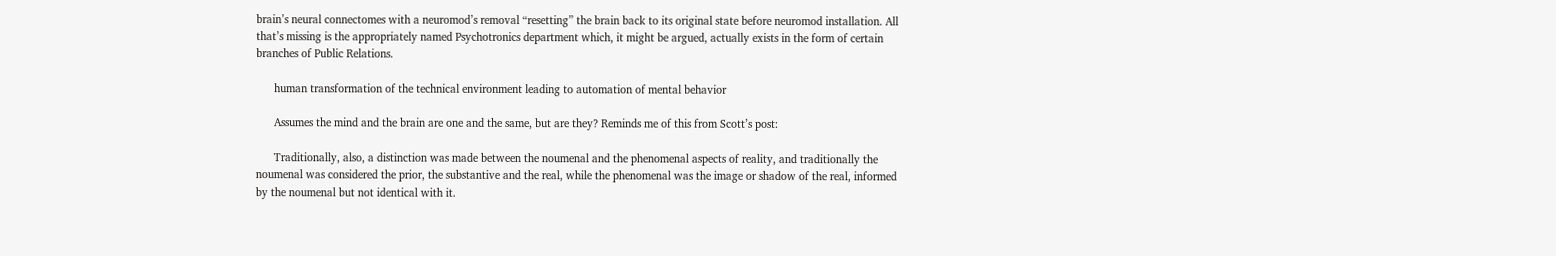brain’s neural connectomes with a neuromod’s removal “resetting” the brain back to its original state before neuromod installation. All that’s missing is the appropriately named Psychotronics department which, it might be argued, actually exists in the form of certain branches of Public Relations.

      human transformation of the technical environment leading to automation of mental behavior

      Assumes the mind and the brain are one and the same, but are they? Reminds me of this from Scott’s post:

      Traditionally, also, a distinction was made between the noumenal and the phenomenal aspects of reality, and traditionally the noumenal was considered the prior, the substantive and the real, while the phenomenal was the image or shadow of the real, informed by the noumenal but not identical with it.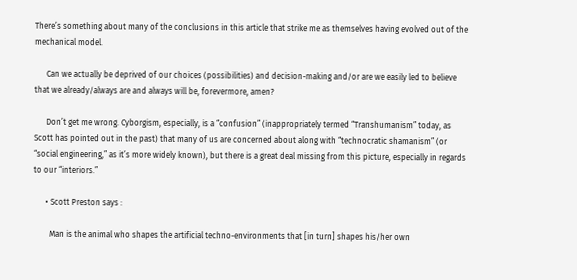There’s something about many of the conclusions in this article that strike me as themselves having evolved out of the mechanical model.

      Can we actually be deprived of our choices (possibilities) and decision-making and/or are we easily led to believe that we already/always are and always will be, forevermore, amen?

      Don’t get me wrong. Cyborgism, especially, is a “confusion” (inappropriately termed “Transhumanism” today, as Scott has pointed out in the past) that many of us are concerned about along with “technocratic shamanism” (or “social engineering,” as it’s more widely known), but there is a great deal missing from this picture, especially in regards to our “interiors.”

      • Scott Preston says :

        Man is the animal who shapes the artificial techno-environments that [in turn] shapes his/her own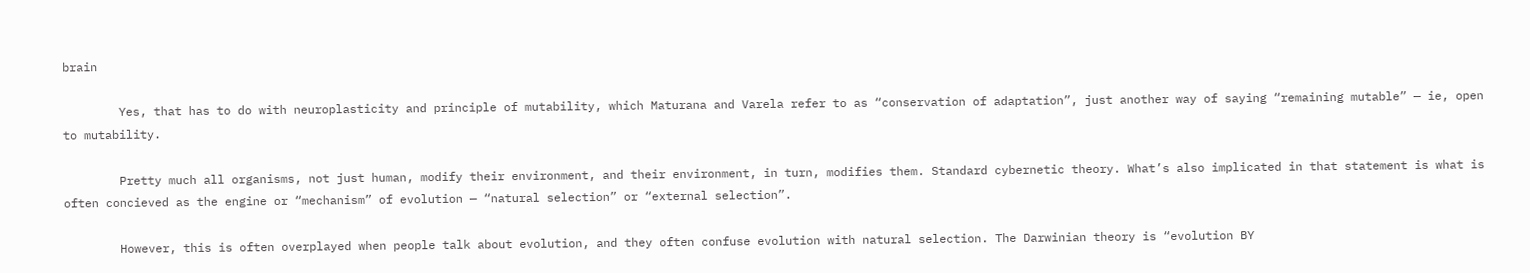brain

        Yes, that has to do with neuroplasticity and principle of mutability, which Maturana and Varela refer to as “conservation of adaptation”, just another way of saying “remaining mutable” — ie, open to mutability.

        Pretty much all organisms, not just human, modify their environment, and their environment, in turn, modifies them. Standard cybernetic theory. What’s also implicated in that statement is what is often concieved as the engine or “mechanism” of evolution — “natural selection” or “external selection”.

        However, this is often overplayed when people talk about evolution, and they often confuse evolution with natural selection. The Darwinian theory is “evolution BY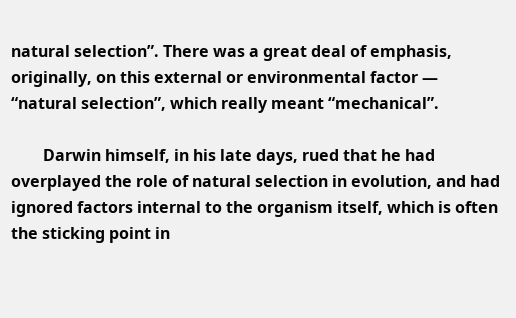natural selection”. There was a great deal of emphasis, originally, on this external or environmental factor — “natural selection”, which really meant “mechanical”.

        Darwin himself, in his late days, rued that he had overplayed the role of natural selection in evolution, and had ignored factors internal to the organism itself, which is often the sticking point in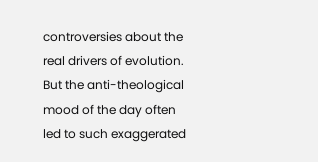controversies about the real drivers of evolution. But the anti-theological mood of the day often led to such exaggerated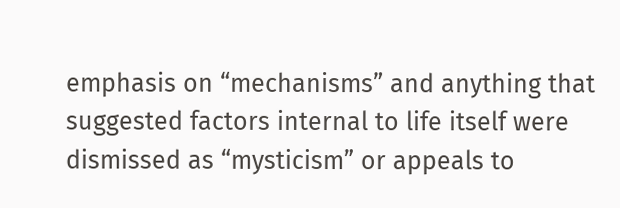emphasis on “mechanisms” and anything that suggested factors internal to life itself were dismissed as “mysticism” or appeals to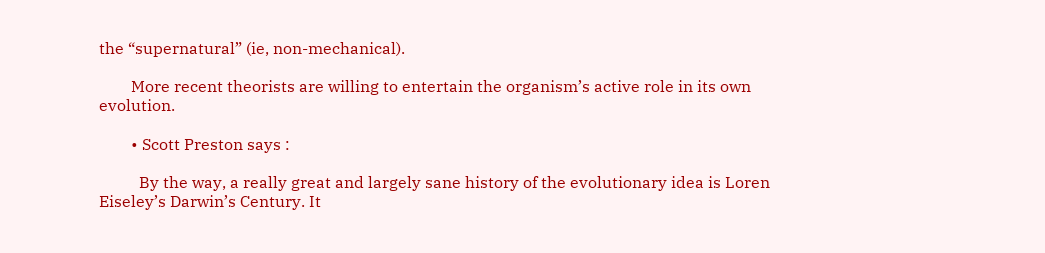the “supernatural” (ie, non-mechanical).

        More recent theorists are willing to entertain the organism’s active role in its own evolution.

        • Scott Preston says :

          By the way, a really great and largely sane history of the evolutionary idea is Loren Eiseley’s Darwin’s Century. It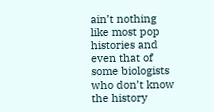ain’t nothing like most pop histories and even that of some biologists who don’t know the history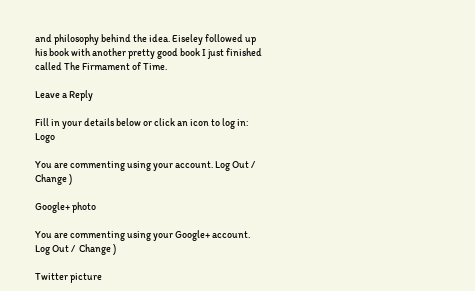and philosophy behind the idea. Eiseley followed up his book with another pretty good book I just finished called The Firmament of Time.

Leave a Reply

Fill in your details below or click an icon to log in: Logo

You are commenting using your account. Log Out /  Change )

Google+ photo

You are commenting using your Google+ account. Log Out /  Change )

Twitter picture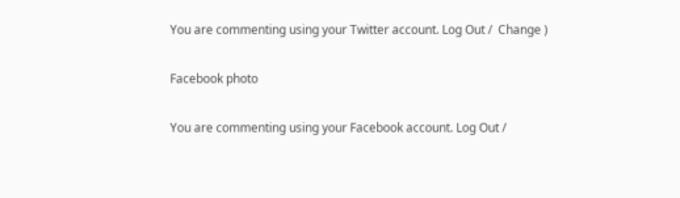You are commenting using your Twitter account. Log Out /  Change )

Facebook photo

You are commenting using your Facebook account. Log Out /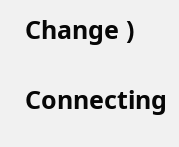Change )

Connecting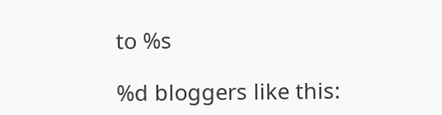to %s

%d bloggers like this: